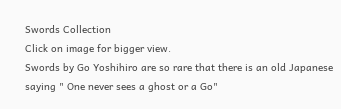Swords Collection
Click on image for bigger view.
Swords by Go Yoshihiro are so rare that there is an old Japanese saying " One never sees a ghost or a Go"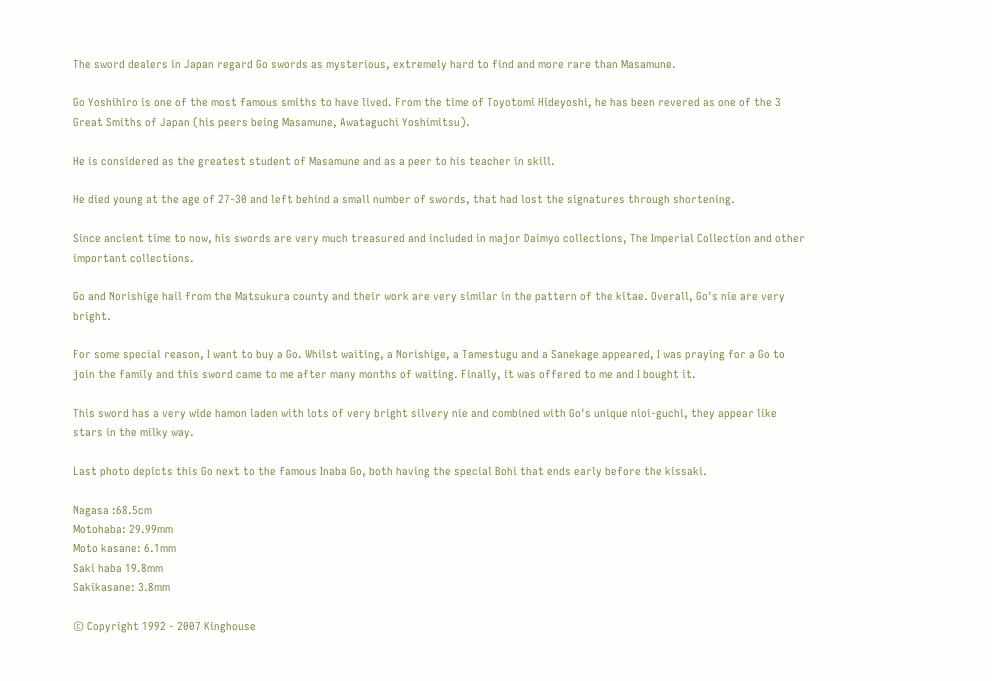The sword dealers in Japan regard Go swords as mysterious, extremely hard to find and more rare than Masamune.

Go Yoshihiro is one of the most famous smiths to have lived. From the time of Toyotomi Hideyoshi, he has been revered as one of the 3 Great Smiths of Japan (his peers being Masamune, Awataguchi Yoshimitsu).

He is considered as the greatest student of Masamune and as a peer to his teacher in skill.

He died young at the age of 27-30 and left behind a small number of swords, that had lost the signatures through shortening.

Since ancient time to now, his swords are very much treasured and included in major Daimyo collections, The Imperial Collection and other important collections.

Go and Norishige hail from the Matsukura county and their work are very similar in the pattern of the kitae. Overall, Go's nie are very bright.

For some special reason, I want to buy a Go. Whilst waiting, a Norishige, a Tamestugu and a Sanekage appeared, I was praying for a Go to join the family and this sword came to me after many months of waiting. Finally, it was offered to me and I bought it.

This sword has a very wide hamon laden with lots of very bright silvery nie and combined with Go's unique nioi-guchi, they appear like stars in the milky way.

Last photo depicts this Go next to the famous Inaba Go, both having the special Bohi that ends early before the kissaki.

Nagasa :68.5cm
Motohaba: 29.99mm
Moto kasane: 6.1mm
Saki haba 19.8mm
Sakikasane: 3.8mm

© Copyright 1992 - 2007 Kinghouse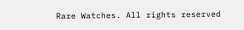Rare Watches. All rights reserved